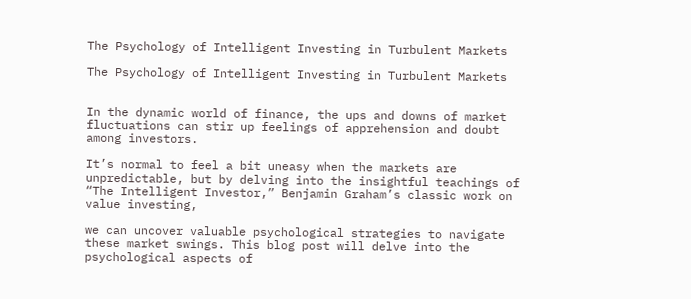The Psychology of Intelligent Investing in Turbulent Markets

The Psychology of Intelligent Investing in Turbulent Markets


In the dynamic world of finance, the ups and downs of market fluctuations can stir up feelings of apprehension and doubt among investors.

It’s normal to feel a bit uneasy when the markets are unpredictable, but by delving into the insightful teachings of “The Intelligent Investor,” Benjamin Graham’s classic work on value investing,

we can uncover valuable psychological strategies to navigate these market swings. This blog post will delve into the psychological aspects of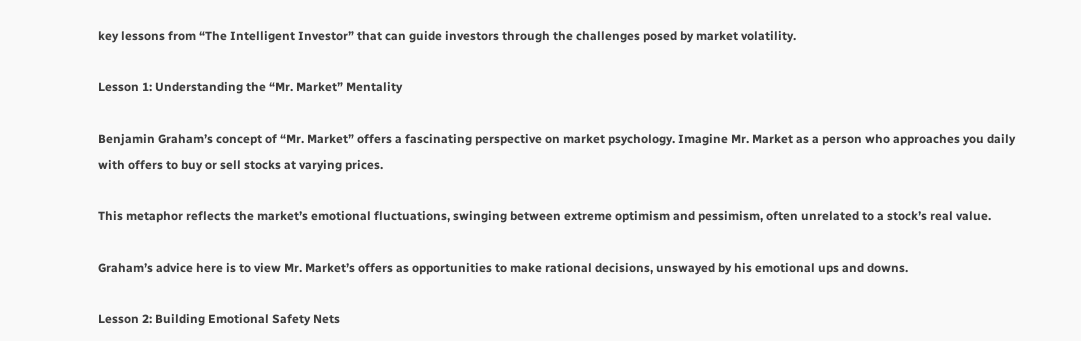key lessons from “The Intelligent Investor” that can guide investors through the challenges posed by market volatility.

Lesson 1: Understanding the “Mr. Market” Mentality

Benjamin Graham’s concept of “Mr. Market” offers a fascinating perspective on market psychology. Imagine Mr. Market as a person who approaches you daily with offers to buy or sell stocks at varying prices.

This metaphor reflects the market’s emotional fluctuations, swinging between extreme optimism and pessimism, often unrelated to a stock’s real value.

Graham’s advice here is to view Mr. Market’s offers as opportunities to make rational decisions, unswayed by his emotional ups and downs.

Lesson 2: Building Emotional Safety Nets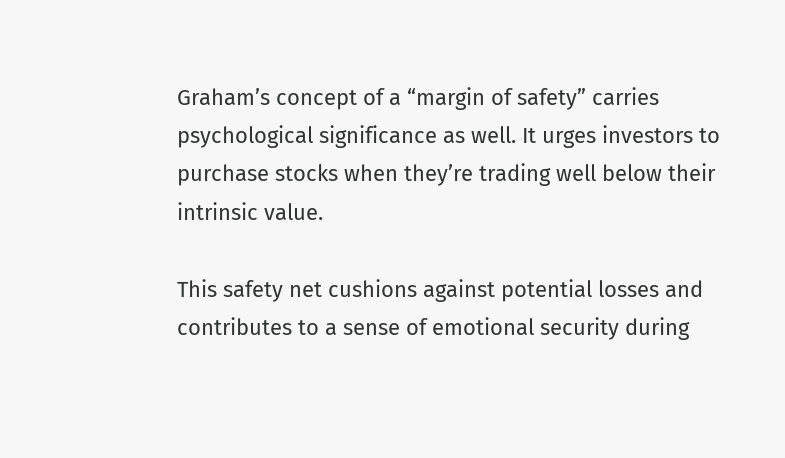Graham’s concept of a “margin of safety” carries psychological significance as well. It urges investors to purchase stocks when they’re trading well below their intrinsic value.

This safety net cushions against potential losses and contributes to a sense of emotional security during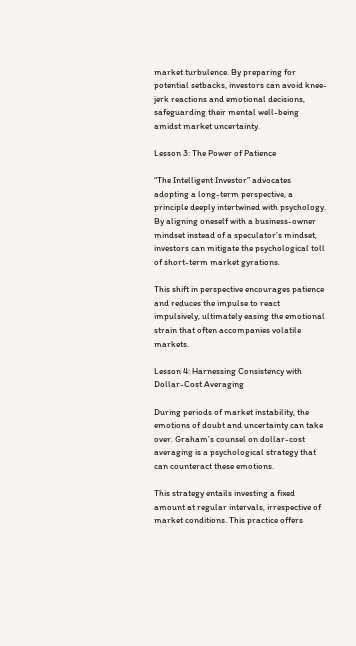market turbulence. By preparing for potential setbacks, investors can avoid knee-jerk reactions and emotional decisions, safeguarding their mental well-being amidst market uncertainty.

Lesson 3: The Power of Patience

“The Intelligent Investor” advocates adopting a long-term perspective, a principle deeply intertwined with psychology. By aligning oneself with a business-owner mindset instead of a speculator’s mindset, investors can mitigate the psychological toll of short-term market gyrations.

This shift in perspective encourages patience and reduces the impulse to react impulsively, ultimately easing the emotional strain that often accompanies volatile markets.

Lesson 4: Harnessing Consistency with Dollar-Cost Averaging

During periods of market instability, the emotions of doubt and uncertainty can take over. Graham’s counsel on dollar-cost averaging is a psychological strategy that can counteract these emotions.

This strategy entails investing a fixed amount at regular intervals, irrespective of market conditions. This practice offers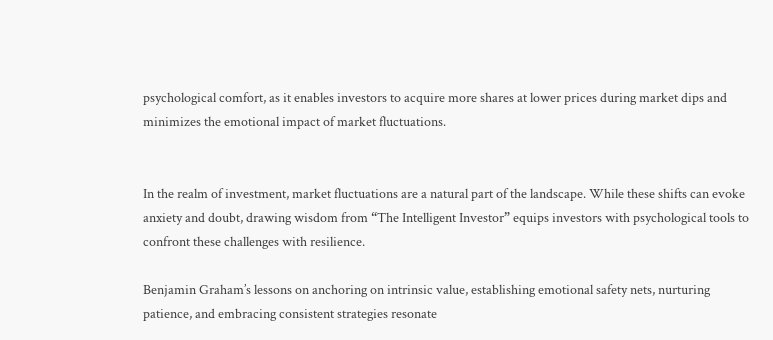psychological comfort, as it enables investors to acquire more shares at lower prices during market dips and minimizes the emotional impact of market fluctuations.


In the realm of investment, market fluctuations are a natural part of the landscape. While these shifts can evoke anxiety and doubt, drawing wisdom from “The Intelligent Investor” equips investors with psychological tools to confront these challenges with resilience.

Benjamin Graham’s lessons on anchoring on intrinsic value, establishing emotional safety nets, nurturing patience, and embracing consistent strategies resonate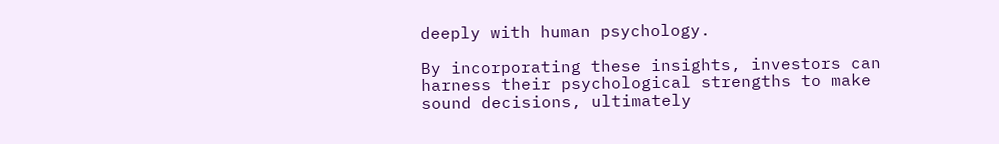deeply with human psychology.

By incorporating these insights, investors can harness their psychological strengths to make sound decisions, ultimately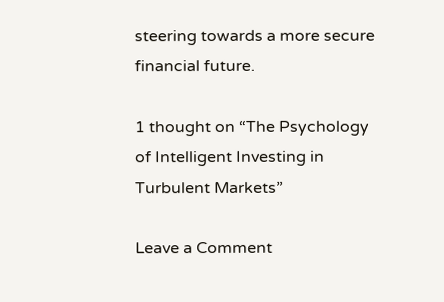steering towards a more secure financial future.

1 thought on “The Psychology of Intelligent Investing in Turbulent Markets”

Leave a Comment